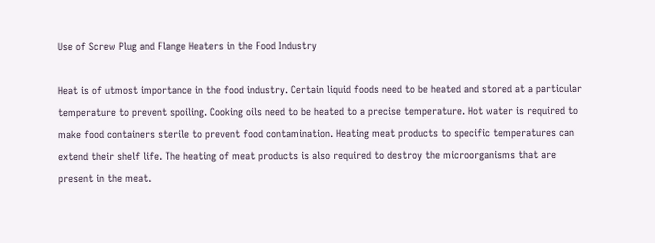Use of Screw Plug and Flange Heaters in the Food Industry

Heat is of utmost importance in the food industry. Certain liquid foods need to be heated and stored at a particular temperature to prevent spoiling. Cooking oils need to be heated to a precise temperature. Hot water is required to make food containers sterile to prevent food contamination. Heating meat products to specific temperatures can extend their shelf life. The heating of meat products is also required to destroy the microorganisms that are present in the meat.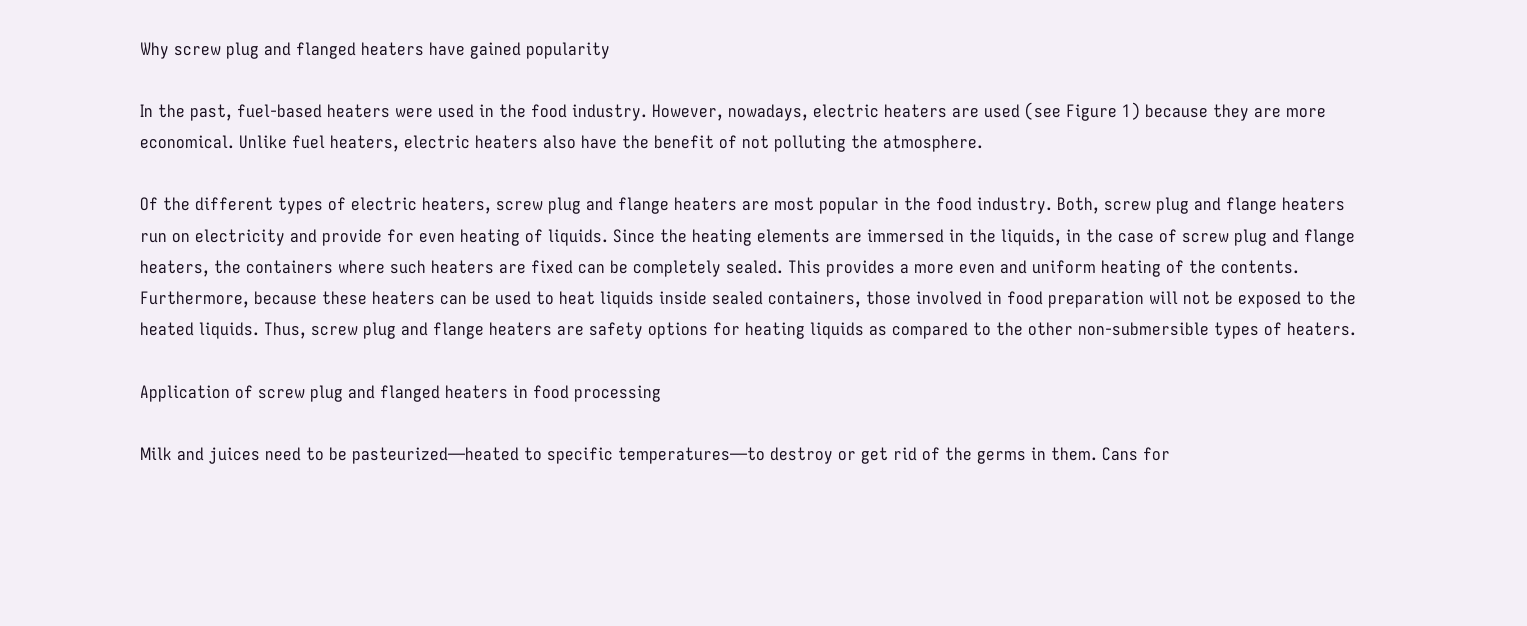Why screw plug and flanged heaters have gained popularity

In the past, fuel-based heaters were used in the food industry. However, nowadays, electric heaters are used (see Figure 1) because they are more economical. Unlike fuel heaters, electric heaters also have the benefit of not polluting the atmosphere.

Of the different types of electric heaters, screw plug and flange heaters are most popular in the food industry. Both, screw plug and flange heaters run on electricity and provide for even heating of liquids. Since the heating elements are immersed in the liquids, in the case of screw plug and flange heaters, the containers where such heaters are fixed can be completely sealed. This provides a more even and uniform heating of the contents. Furthermore, because these heaters can be used to heat liquids inside sealed containers, those involved in food preparation will not be exposed to the heated liquids. Thus, screw plug and flange heaters are safety options for heating liquids as compared to the other non-submersible types of heaters.

Application of screw plug and flanged heaters in food processing

Milk and juices need to be pasteurized—heated to specific temperatures—to destroy or get rid of the germs in them. Cans for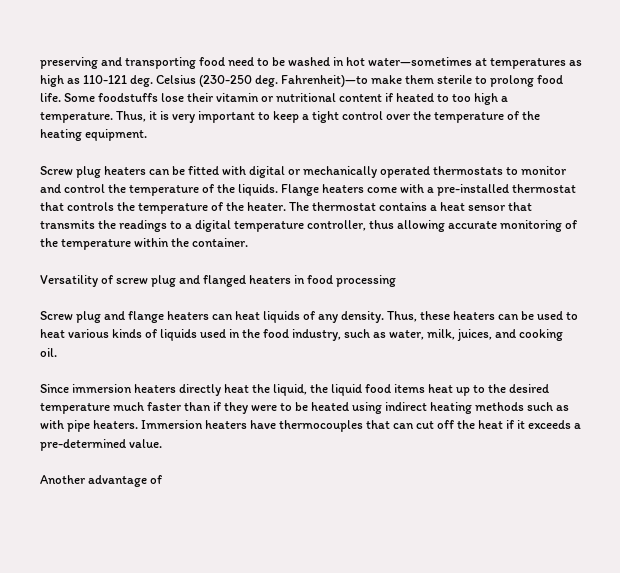preserving and transporting food need to be washed in hot water—sometimes at temperatures as high as 110-121 deg. Celsius (230-250 deg. Fahrenheit)—to make them sterile to prolong food life. Some foodstuffs lose their vitamin or nutritional content if heated to too high a temperature. Thus, it is very important to keep a tight control over the temperature of the heating equipment.

Screw plug heaters can be fitted with digital or mechanically operated thermostats to monitor and control the temperature of the liquids. Flange heaters come with a pre-installed thermostat that controls the temperature of the heater. The thermostat contains a heat sensor that transmits the readings to a digital temperature controller, thus allowing accurate monitoring of the temperature within the container.

Versatility of screw plug and flanged heaters in food processing

Screw plug and flange heaters can heat liquids of any density. Thus, these heaters can be used to heat various kinds of liquids used in the food industry, such as water, milk, juices, and cooking oil.

Since immersion heaters directly heat the liquid, the liquid food items heat up to the desired temperature much faster than if they were to be heated using indirect heating methods such as with pipe heaters. Immersion heaters have thermocouples that can cut off the heat if it exceeds a pre-determined value.

Another advantage of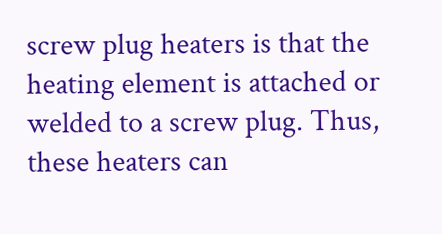screw plug heaters is that the heating element is attached or welded to a screw plug. Thus, these heaters can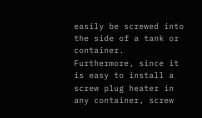easily be screwed into the side of a tank or container. Furthermore, since it is easy to install a screw plug heater in any container, screw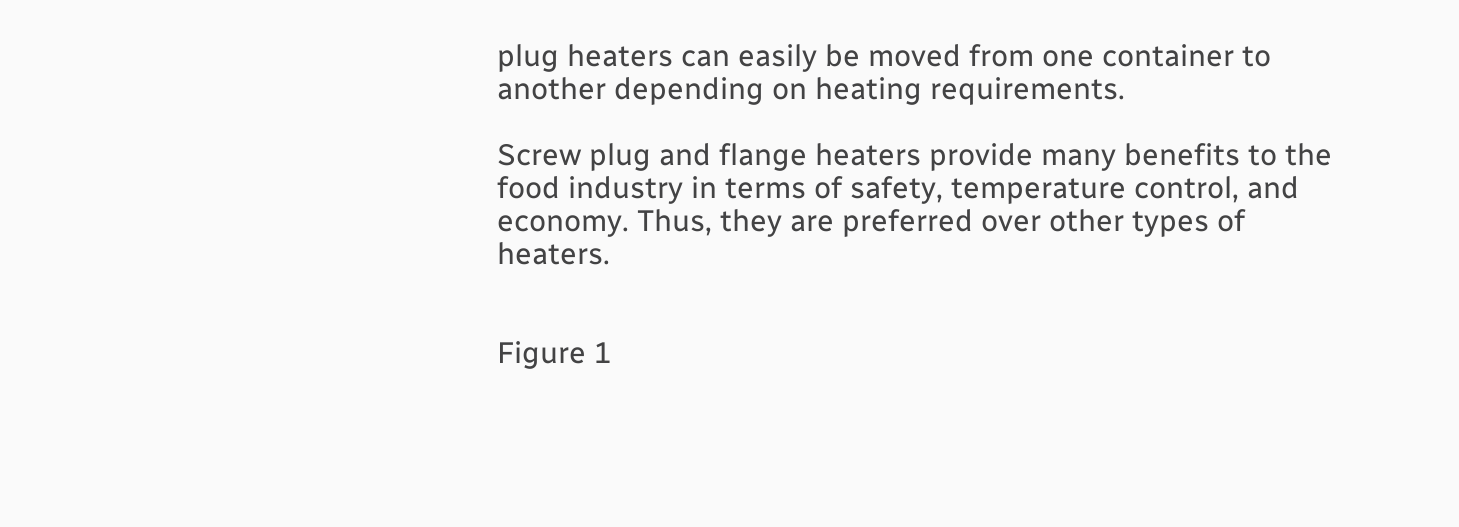plug heaters can easily be moved from one container to another depending on heating requirements.

Screw plug and flange heaters provide many benefits to the food industry in terms of safety, temperature control, and economy. Thus, they are preferred over other types of heaters.


Figure 1